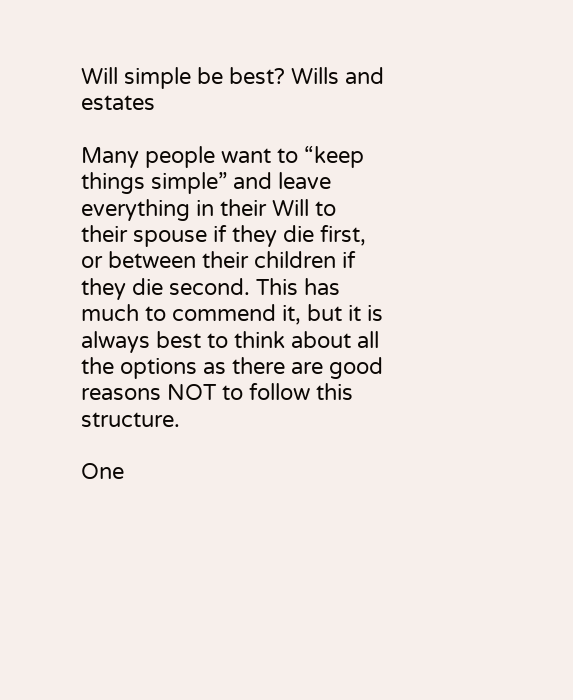Will simple be best? Wills and estates

Many people want to “keep things simple” and leave everything in their Will to their spouse if they die first, or between their children if they die second. This has much to commend it, but it is always best to think about all the options as there are good reasons NOT to follow this structure.

One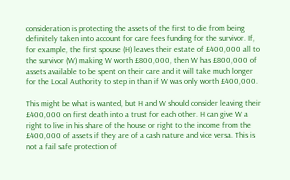consideration is protecting the assets of the first to die from being definitely taken into account for care fees funding for the survivor. If, for example, the first spouse (H) leaves their estate of £400,000 all to the survivor (W) making W worth £800,000, then W has £800,000 of assets available to be spent on their care and it will take much longer for the Local Authority to step in than if W was only worth £400,000.

This might be what is wanted, but H and W should consider leaving their £400,000 on first death into a trust for each other. H can give W a right to live in his share of the house or right to the income from the £400,000 of assets if they are of a cash nature and vice versa. This is not a fail safe protection of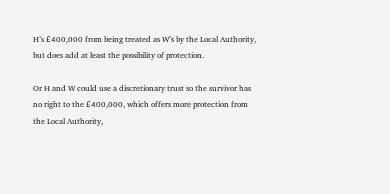H’s £400,000 from being treated as W’s by the Local Authority, but does add at least the possibility of protection.

Or H and W could use a discretionary trust so the survivor has no right to the £400,000, which offers more protection from the Local Authority,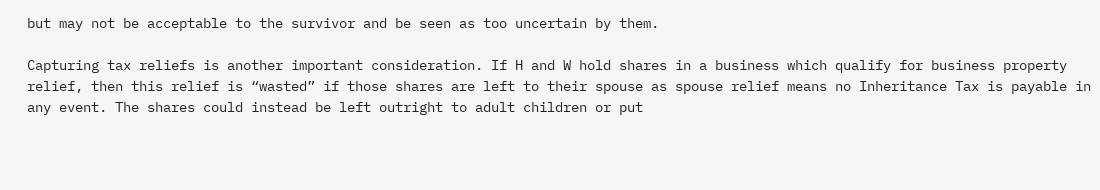but may not be acceptable to the survivor and be seen as too uncertain by them.

Capturing tax reliefs is another important consideration. If H and W hold shares in a business which qualify for business property relief, then this relief is “wasted” if those shares are left to their spouse as spouse relief means no Inheritance Tax is payable in any event. The shares could instead be left outright to adult children or put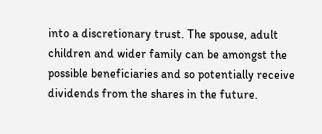into a discretionary trust. The spouse, adult children and wider family can be amongst the possible beneficiaries and so potentially receive dividends from the shares in the future.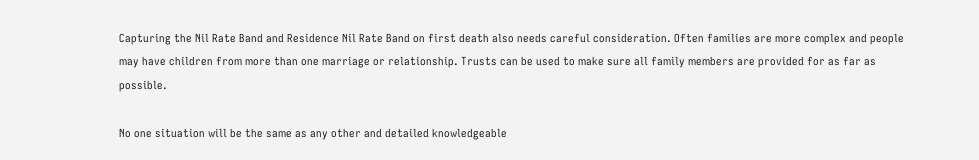Capturing the Nil Rate Band and Residence Nil Rate Band on first death also needs careful consideration. Often families are more complex and people may have children from more than one marriage or relationship. Trusts can be used to make sure all family members are provided for as far as possible.

No one situation will be the same as any other and detailed knowledgeable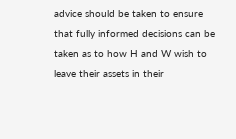advice should be taken to ensure that fully informed decisions can be taken as to how H and W wish to leave their assets in their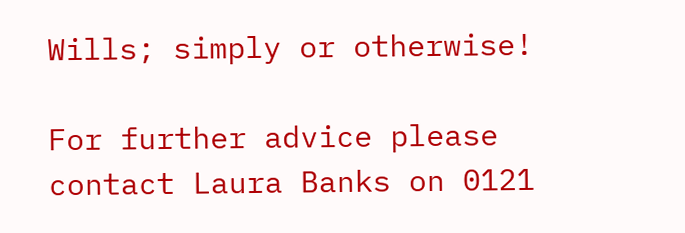Wills; simply or otherwise!

For further advice please contact Laura Banks on 0121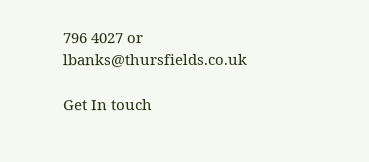796 4027 or lbanks@thursfields.co.uk

Get In touch